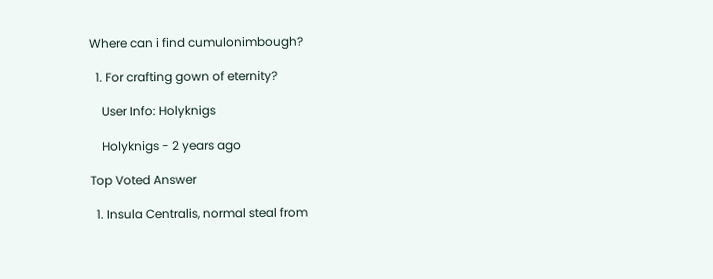Where can i find cumulonimbough?

  1. For crafting gown of eternity?

    User Info: Holyknigs

    Holyknigs - 2 years ago

Top Voted Answer

  1. Insula Centralis, normal steal from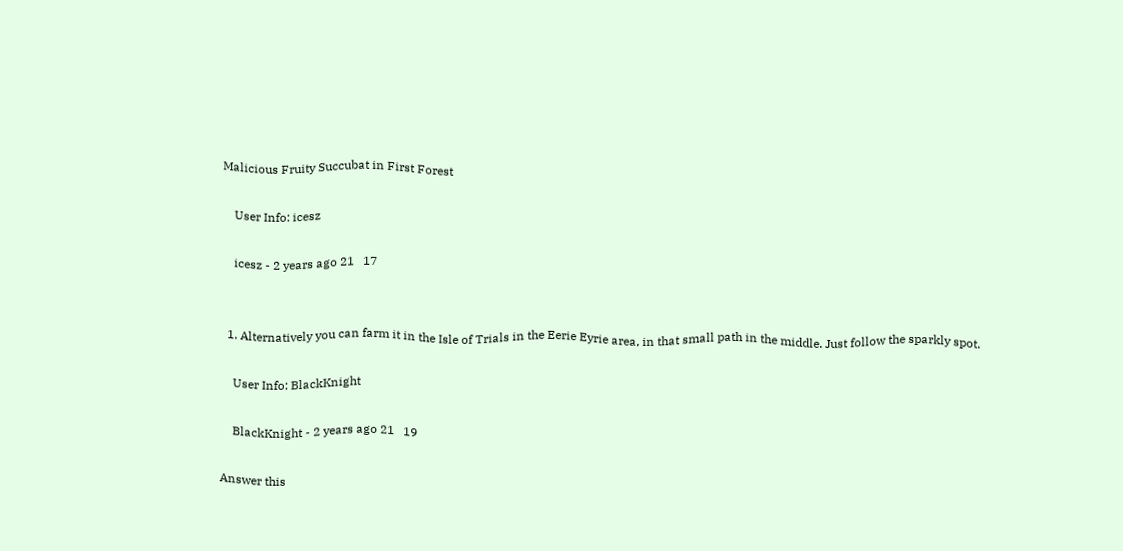Malicious Fruity Succubat in First Forest

    User Info: icesz

    icesz - 2 years ago 21   17


  1. Alternatively you can farm it in the Isle of Trials in the Eerie Eyrie area, in that small path in the middle. Just follow the sparkly spot.

    User Info: BlackKnight

    BlackKnight - 2 years ago 21   19

Answer this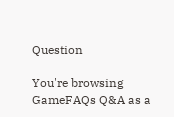Question

You're browsing GameFAQs Q&A as a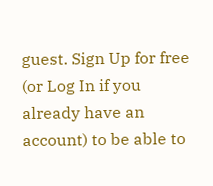guest. Sign Up for free (or Log In if you already have an account) to be able to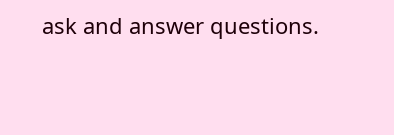ask and answer questions.